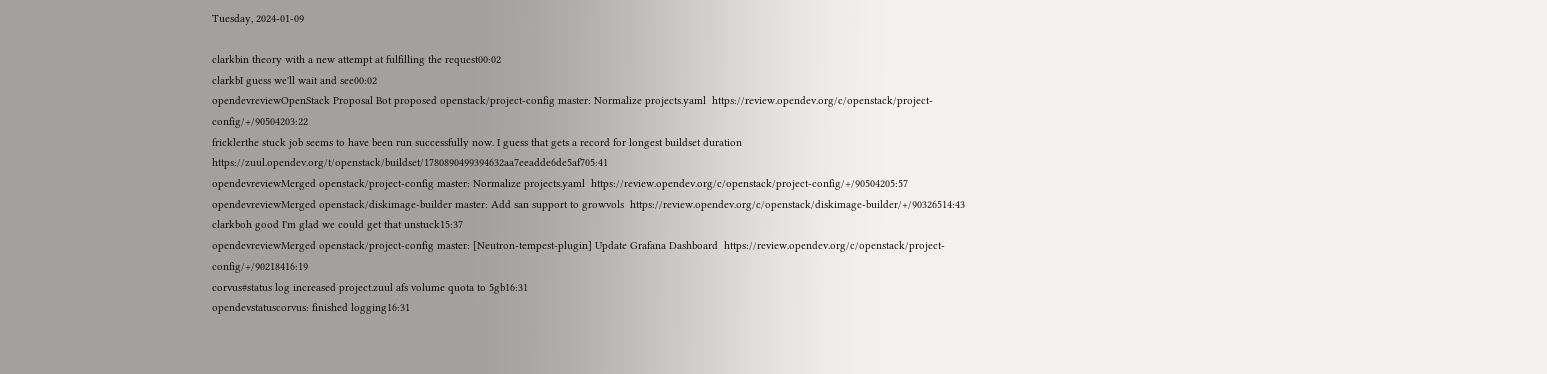Tuesday, 2024-01-09

clarkbin theory with a new attempt at fulfilling the request00:02
clarkbI guess we'll wait and see00:02
opendevreviewOpenStack Proposal Bot proposed openstack/project-config master: Normalize projects.yaml  https://review.opendev.org/c/openstack/project-config/+/90504203:22
fricklerthe stuck job seems to have been run successfully now. I guess that gets a record for longest buildset duration https://zuul.opendev.org/t/openstack/buildset/1780890499394632aa7eeadde6de5af705:41
opendevreviewMerged openstack/project-config master: Normalize projects.yaml  https://review.opendev.org/c/openstack/project-config/+/90504205:57
opendevreviewMerged openstack/diskimage-builder master: Add san support to growvols  https://review.opendev.org/c/openstack/diskimage-builder/+/90326514:43
clarkboh good I'm glad we could get that unstuck15:37
opendevreviewMerged openstack/project-config master: [Neutron-tempest-plugin] Update Grafana Dashboard  https://review.opendev.org/c/openstack/project-config/+/90218416:19
corvus#status log increased project.zuul afs volume quota to 5gb16:31
opendevstatuscorvus: finished logging16:31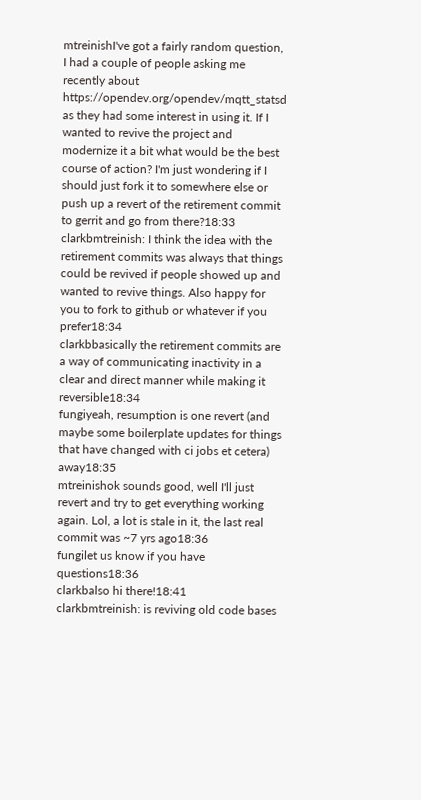mtreinishI've got a fairly random question, I had a couple of people asking me recently about https://opendev.org/opendev/mqtt_statsd as they had some interest in using it. If I wanted to revive the project and modernize it a bit what would be the best course of action? I'm just wondering if I should just fork it to somewhere else or push up a revert of the retirement commit to gerrit and go from there?18:33
clarkbmtreinish: I think the idea with the retirement commits was always that things could be revived if people showed up and wanted to revive things. Also happy for you to fork to github or whatever if you prefer18:34
clarkbbasically the retirement commits are a way of communicating inactivity in a clear and direct manner while making it reversible18:34
fungiyeah, resumption is one revert (and maybe some boilerplate updates for things that have changed with ci jobs et cetera) away18:35
mtreinishok sounds good, well I'll just revert and try to get everything working again. Lol, a lot is stale in it, the last real commit was ~7 yrs ago18:36
fungilet us know if you have questions18:36
clarkbalso hi there!18:41
clarkbmtreinish: is reviving old code bases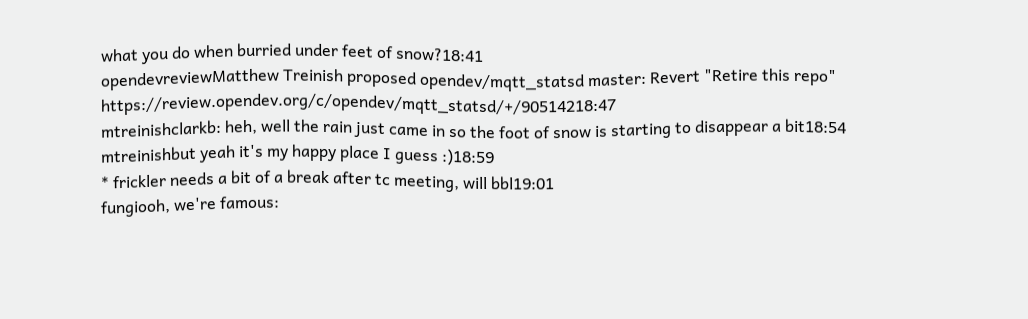what you do when burried under feet of snow?18:41
opendevreviewMatthew Treinish proposed opendev/mqtt_statsd master: Revert "Retire this repo"  https://review.opendev.org/c/opendev/mqtt_statsd/+/90514218:47
mtreinishclarkb: heh, well the rain just came in so the foot of snow is starting to disappear a bit18:54
mtreinishbut yeah it's my happy place I guess :)18:59
* frickler needs a bit of a break after tc meeting, will bbl19:01
fungiooh, we're famous: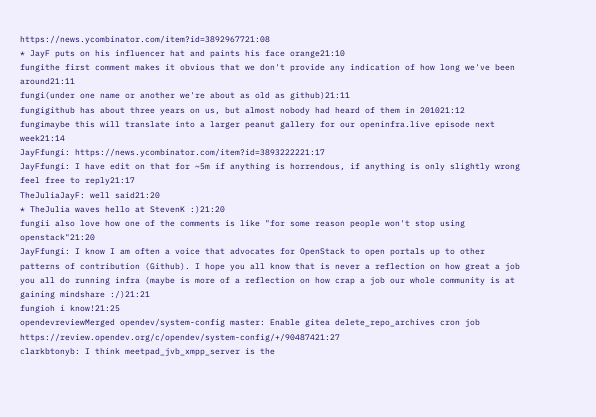https://news.ycombinator.com/item?id=3892967721:08
* JayF puts on his influencer hat and paints his face orange21:10
fungithe first comment makes it obvious that we don't provide any indication of how long we've been around21:11
fungi(under one name or another we're about as old as github)21:11
fungigithub has about three years on us, but almost nobody had heard of them in 201021:12
fungimaybe this will translate into a larger peanut gallery for our openinfra.live episode next week21:14
JayFfungi: https://news.ycombinator.com/item?id=3893222221:17
JayFfungi: I have edit on that for ~5m if anything is horrendous, if anything is only slightly wrong feel free to reply21:17
TheJuliaJayF: well said21:20
* TheJulia waves hello at StevenK :)21:20
fungii also love how one of the comments is like "for some reason people won't stop using openstack"21:20
JayFfungi: I know I am often a voice that advocates for OpenStack to open portals up to other patterns of contribution (Github). I hope you all know that is never a reflection on how great a job you all do running infra (maybe is more of a reflection on how crap a job our whole community is at gaining mindshare :/)21:21
fungioh i know!21:25
opendevreviewMerged opendev/system-config master: Enable gitea delete_repo_archives cron job  https://review.opendev.org/c/opendev/system-config/+/90487421:27
clarkbtonyb: I think meetpad_jvb_xmpp_server is the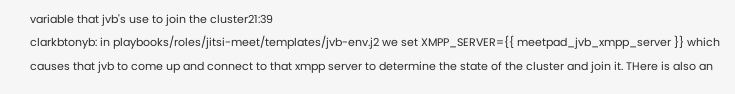variable that jvb's use to join the cluster21:39
clarkbtonyb: in playbooks/roles/jitsi-meet/templates/jvb-env.j2 we set XMPP_SERVER={{ meetpad_jvb_xmpp_server }} which causes that jvb to come up and connect to that xmpp server to determine the state of the cluster and join it. THere is also an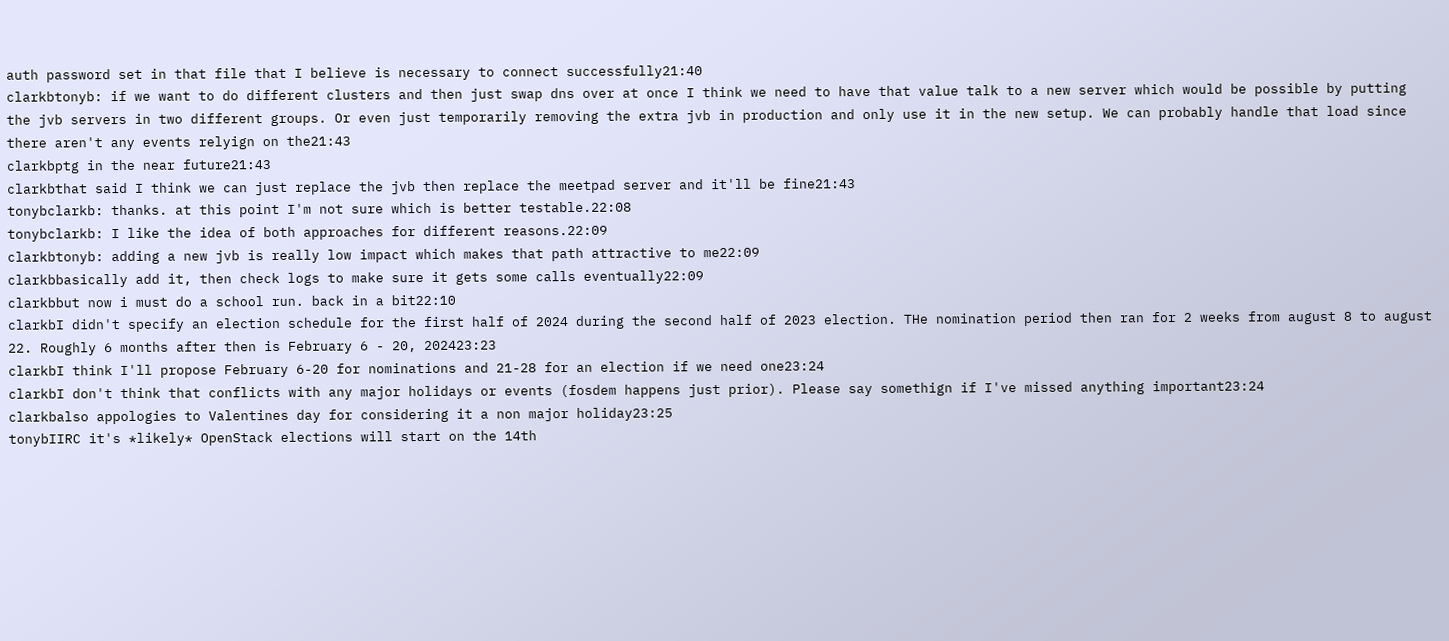auth password set in that file that I believe is necessary to connect successfully21:40
clarkbtonyb: if we want to do different clusters and then just swap dns over at once I think we need to have that value talk to a new server which would be possible by putting the jvb servers in two different groups. Or even just temporarily removing the extra jvb in production and only use it in the new setup. We can probably handle that load since there aren't any events relyign on the21:43
clarkbptg in the near future21:43
clarkbthat said I think we can just replace the jvb then replace the meetpad server and it'll be fine21:43
tonybclarkb: thanks. at this point I'm not sure which is better testable.22:08
tonybclarkb: I like the idea of both approaches for different reasons.22:09
clarkbtonyb: adding a new jvb is really low impact which makes that path attractive to me22:09
clarkbbasically add it, then check logs to make sure it gets some calls eventually22:09
clarkbbut now i must do a school run. back in a bit22:10
clarkbI didn't specify an election schedule for the first half of 2024 during the second half of 2023 election. THe nomination period then ran for 2 weeks from august 8 to august 22. Roughly 6 months after then is February 6 - 20, 202423:23
clarkbI think I'll propose February 6-20 for nominations and 21-28 for an election if we need one23:24
clarkbI don't think that conflicts with any major holidays or events (fosdem happens just prior). Please say somethign if I've missed anything important23:24
clarkbalso appologies to Valentines day for considering it a non major holiday23:25
tonybIIRC it's *likely* OpenStack elections will start on the 14th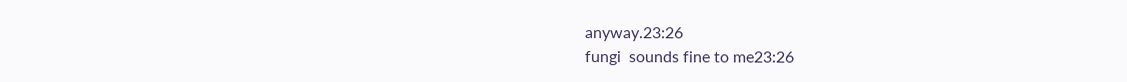anyway.23:26
fungi  sounds fine to me23:26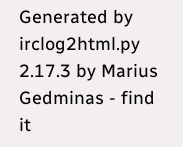Generated by irclog2html.py 2.17.3 by Marius Gedminas - find it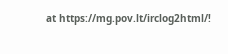at https://mg.pov.lt/irclog2html/!